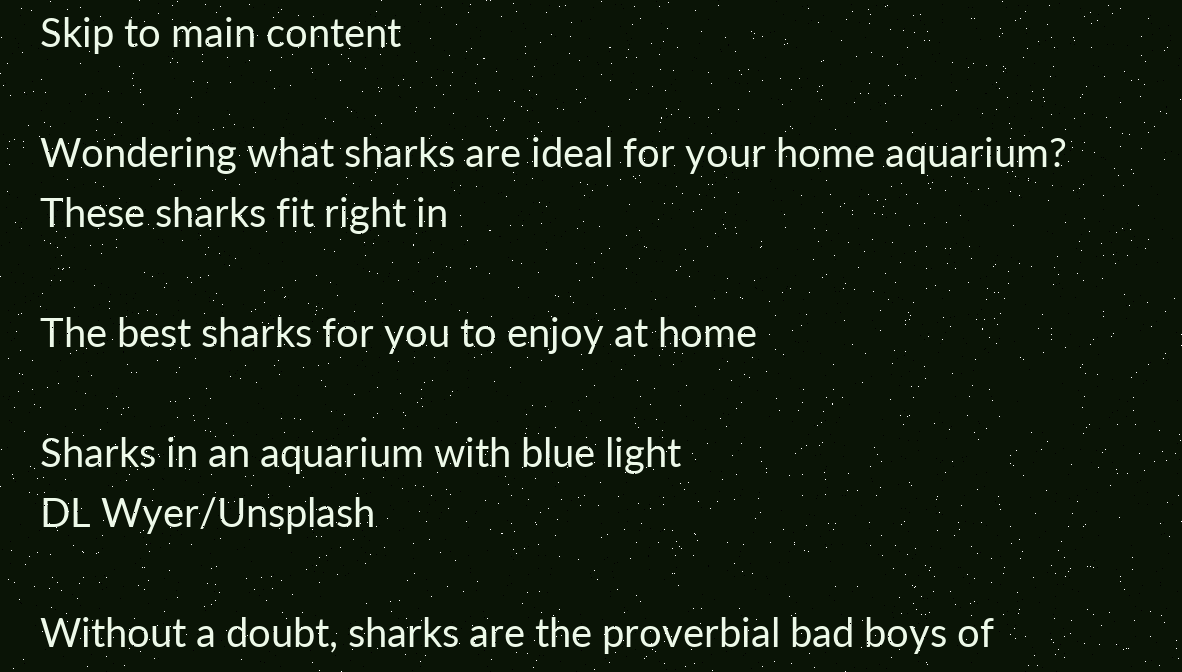Skip to main content

Wondering what sharks are ideal for your home aquarium? These sharks fit right in

The best sharks for you to enjoy at home

Sharks in an aquarium with blue light
DL Wyer/Unsplash

Without a doubt, sharks are the proverbial bad boys of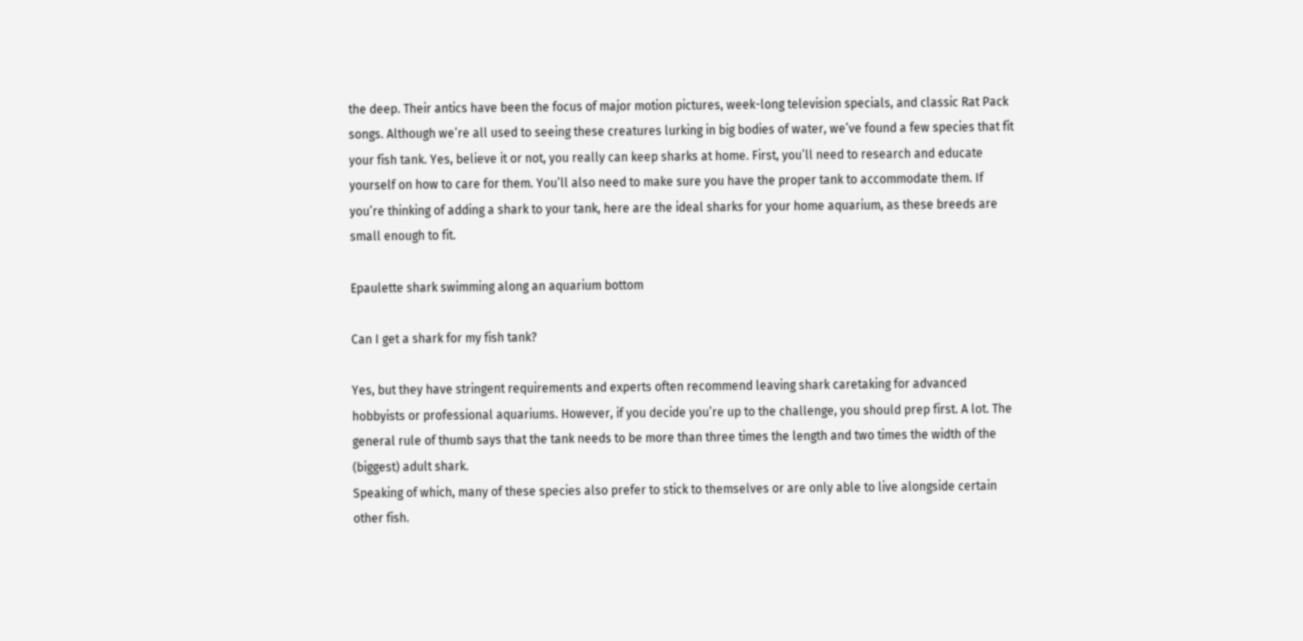the deep. Their antics have been the focus of major motion pictures, week-long television specials, and classic Rat Pack songs. Although we’re all used to seeing these creatures lurking in big bodies of water, we’ve found a few species that fit your fish tank. Yes, believe it or not, you really can keep sharks at home. First, you’ll need to research and educate yourself on how to care for them. You’ll also need to make sure you have the proper tank to accommodate them. If you’re thinking of adding a shark to your tank, here are the ideal sharks for your home aquarium, as these breeds are small enough to fit.

Epaulette shark swimming along an aquarium bottom

Can I get a shark for my fish tank?

Yes, but they have stringent requirements and experts often recommend leaving shark caretaking for advanced hobbyists or professional aquariums. However, if you decide you’re up to the challenge, you should prep first. A lot. The general rule of thumb says that the tank needs to be more than three times the length and two times the width of the (biggest) adult shark.
Speaking of which, many of these species also prefer to stick to themselves or are only able to live alongside certain other fish.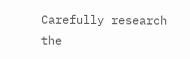Carefully research the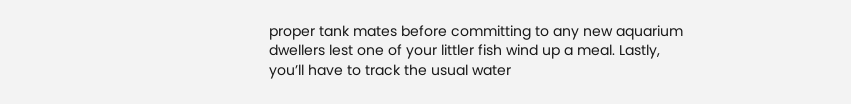proper tank mates before committing to any new aquarium dwellers lest one of your littler fish wind up a meal. Lastly, you’ll have to track the usual water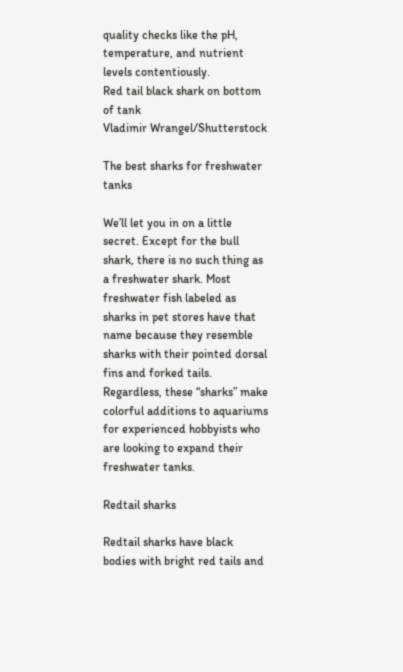quality checks like the pH, temperature, and nutrient levels contentiously.
Red tail black shark on bottom of tank
Vladimir Wrangel/Shutterstock

The best sharks for freshwater tanks

We’ll let you in on a little secret. Except for the bull shark, there is no such thing as a freshwater shark. Most freshwater fish labeled as sharks in pet stores have that name because they resemble sharks with their pointed dorsal fins and forked tails. Regardless, these “sharks” make colorful additions to aquariums for experienced hobbyists who are looking to expand their freshwater tanks.

Redtail sharks

Redtail sharks have black bodies with bright red tails and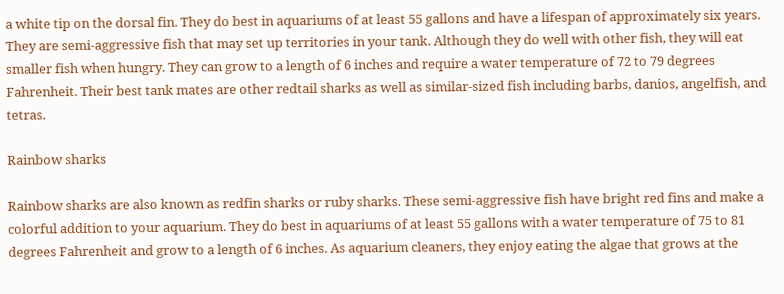a white tip on the dorsal fin. They do best in aquariums of at least 55 gallons and have a lifespan of approximately six years. They are semi-aggressive fish that may set up territories in your tank. Although they do well with other fish, they will eat smaller fish when hungry. They can grow to a length of 6 inches and require a water temperature of 72 to 79 degrees Fahrenheit. Their best tank mates are other redtail sharks as well as similar-sized fish including barbs, danios, angelfish, and tetras.

Rainbow sharks

Rainbow sharks are also known as redfin sharks or ruby sharks. These semi-aggressive fish have bright red fins and make a colorful addition to your aquarium. They do best in aquariums of at least 55 gallons with a water temperature of 75 to 81 degrees Fahrenheit and grow to a length of 6 inches. As aquarium cleaners, they enjoy eating the algae that grows at the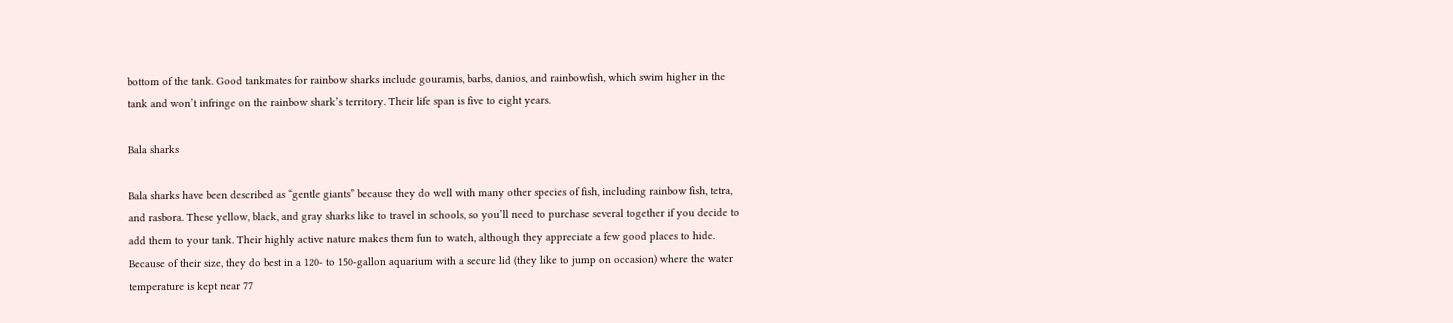bottom of the tank. Good tankmates for rainbow sharks include gouramis, barbs, danios, and rainbowfish, which swim higher in the tank and won’t infringe on the rainbow shark’s territory. Their life span is five to eight years.

Bala sharks

Bala sharks have been described as “gentle giants” because they do well with many other species of fish, including rainbow fish, tetra, and rasbora. These yellow, black, and gray sharks like to travel in schools, so you’ll need to purchase several together if you decide to add them to your tank. Their highly active nature makes them fun to watch, although they appreciate a few good places to hide. Because of their size, they do best in a 120- to 150-gallon aquarium with a secure lid (they like to jump on occasion) where the water temperature is kept near 77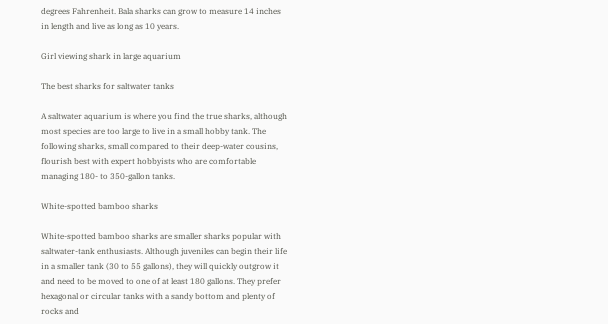degrees Fahrenheit. Bala sharks can grow to measure 14 inches in length and live as long as 10 years.

Girl viewing shark in large aquarium

The best sharks for saltwater tanks

A saltwater aquarium is where you find the true sharks, although most species are too large to live in a small hobby tank. The following sharks, small compared to their deep-water cousins, flourish best with expert hobbyists who are comfortable managing 180- to 350-gallon tanks.

White-spotted bamboo sharks

White-spotted bamboo sharks are smaller sharks popular with saltwater-tank enthusiasts. Although juveniles can begin their life in a smaller tank (30 to 55 gallons), they will quickly outgrow it and need to be moved to one of at least 180 gallons. They prefer hexagonal or circular tanks with a sandy bottom and plenty of rocks and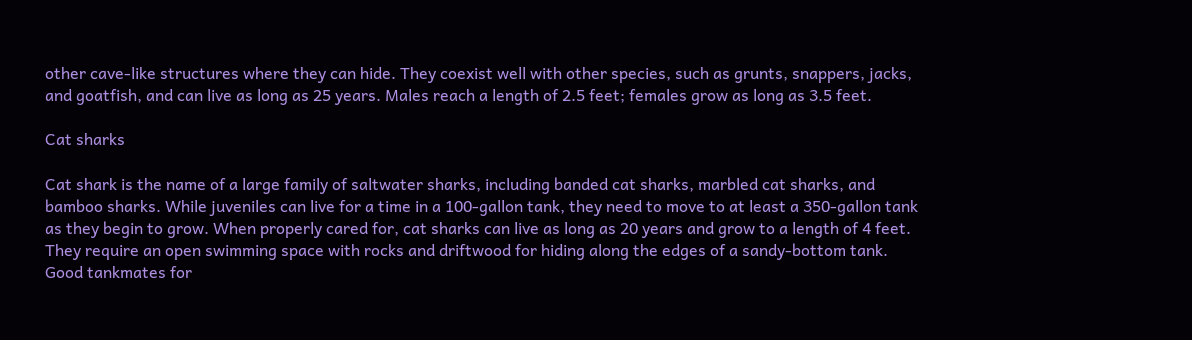other cave-like structures where they can hide. They coexist well with other species, such as grunts, snappers, jacks, and goatfish, and can live as long as 25 years. Males reach a length of 2.5 feet; females grow as long as 3.5 feet.

Cat sharks

Cat shark is the name of a large family of saltwater sharks, including banded cat sharks, marbled cat sharks, and bamboo sharks. While juveniles can live for a time in a 100-gallon tank, they need to move to at least a 350-gallon tank as they begin to grow. When properly cared for, cat sharks can live as long as 20 years and grow to a length of 4 feet. They require an open swimming space with rocks and driftwood for hiding along the edges of a sandy-bottom tank. Good tankmates for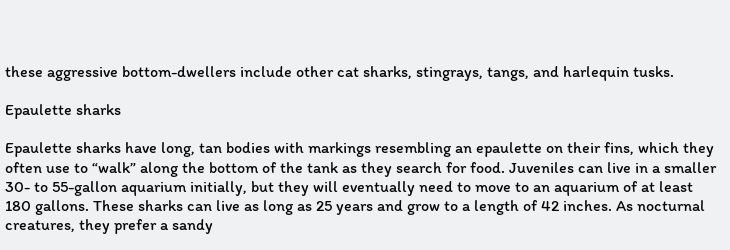these aggressive bottom-dwellers include other cat sharks, stingrays, tangs, and harlequin tusks.

Epaulette sharks

Epaulette sharks have long, tan bodies with markings resembling an epaulette on their fins, which they often use to “walk” along the bottom of the tank as they search for food. Juveniles can live in a smaller 30- to 55-gallon aquarium initially, but they will eventually need to move to an aquarium of at least 180 gallons. These sharks can live as long as 25 years and grow to a length of 42 inches. As nocturnal creatures, they prefer a sandy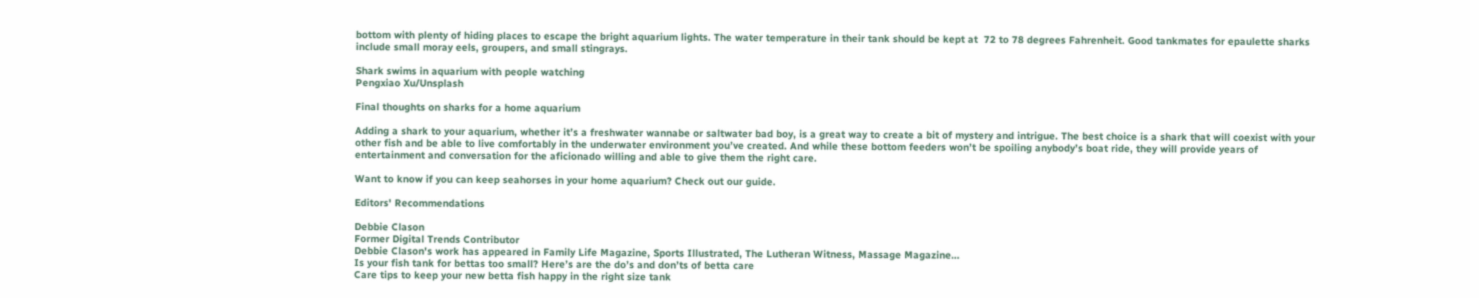bottom with plenty of hiding places to escape the bright aquarium lights. The water temperature in their tank should be kept at  72 to 78 degrees Fahrenheit. Good tankmates for epaulette sharks include small moray eels, groupers, and small stingrays.

Shark swims in aquarium with people watching
Pengxiao Xu/Unsplash

Final thoughts on sharks for a home aquarium

Adding a shark to your aquarium, whether it’s a freshwater wannabe or saltwater bad boy, is a great way to create a bit of mystery and intrigue. The best choice is a shark that will coexist with your other fish and be able to live comfortably in the underwater environment you’ve created. And while these bottom feeders won’t be spoiling anybody’s boat ride, they will provide years of entertainment and conversation for the aficionado willing and able to give them the right care.

Want to know if you can keep seahorses in your home aquarium? Check out our guide.

Editors' Recommendations

Debbie Clason
Former Digital Trends Contributor
Debbie Clason's work has appeared in Family Life Magazine, Sports Illustrated, The Lutheran Witness, Massage Magazine…
Is your fish tank for bettas too small? Here’s are the do’s and don’ts of betta care
Care tips to keep your new betta fish happy in the right size tank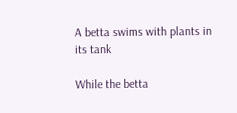A betta swims with plants in its tank

While the betta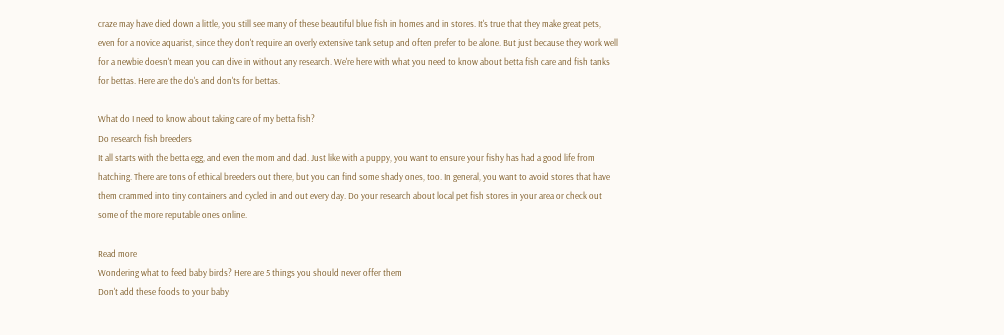craze may have died down a little, you still see many of these beautiful blue fish in homes and in stores. It's true that they make great pets, even for a novice aquarist, since they don't require an overly extensive tank setup and often prefer to be alone. But just because they work well for a newbie doesn't mean you can dive in without any research. We're here with what you need to know about betta fish care and fish tanks for bettas. Here are the do's and don'ts for bettas.

What do I need to know about taking care of my betta fish?
Do research fish breeders
It all starts with the betta egg, and even the mom and dad. Just like with a puppy, you want to ensure your fishy has had a good life from hatching. There are tons of ethical breeders out there, but you can find some shady ones, too. In general, you want to avoid stores that have them crammed into tiny containers and cycled in and out every day. Do your research about local pet fish stores in your area or check out some of the more reputable ones online.

Read more
Wondering what to feed baby birds? Here are 5 things you should never offer them
Don't add these foods to your baby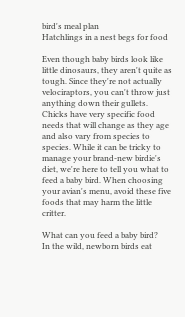bird's meal plan
Hatchlings in a nest begs for food

Even though baby birds look like little dinosaurs, they aren't quite as tough. Since they're not actually velociraptors, you can't throw just anything down their gullets. Chicks have very specific food needs that will change as they age and also vary from species to species. While it can be tricky to manage your brand-new birdie's diet, we're here to tell you what to feed a baby bird. When choosing your avian's menu, avoid these five foods that may harm the little critter.

What can you feed a baby bird?
In the wild, newborn birds eat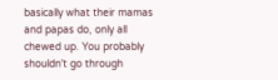basically what their mamas and papas do, only all chewed up. You probably shouldn't go through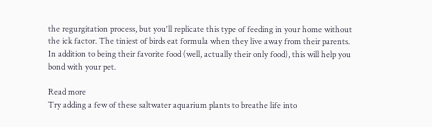the regurgitation process, but you'll replicate this type of feeding in your home without the ick factor. The tiniest of birds eat formula when they live away from their parents. In addition to being their favorite food (well, actually their only food), this will help you bond with your pet.

Read more
Try adding a few of these saltwater aquarium plants to breathe life into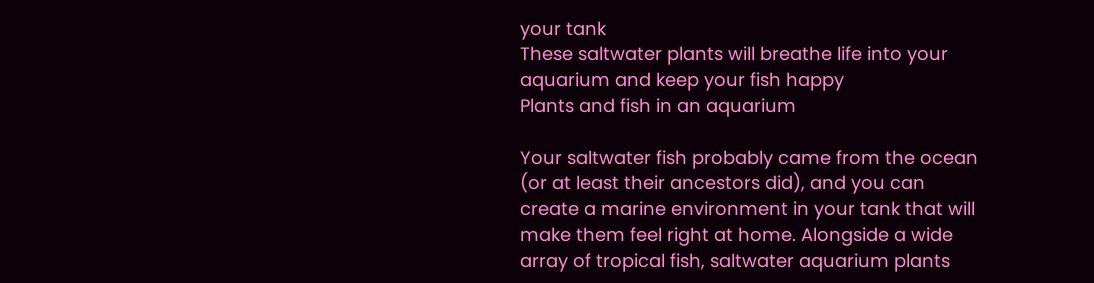your tank
These saltwater plants will breathe life into your aquarium and keep your fish happy
Plants and fish in an aquarium

Your saltwater fish probably came from the ocean (or at least their ancestors did), and you can create a marine environment in your tank that will make them feel right at home. Alongside a wide array of tropical fish, saltwater aquarium plants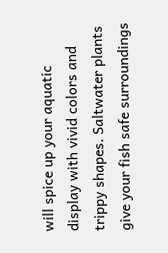will spice up your aquatic display with vivid colors and trippy shapes. Saltwater plants give your fish safe surroundings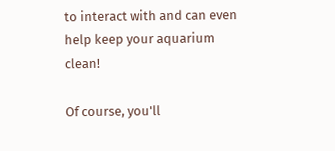to interact with and can even help keep your aquarium clean!

Of course, you'll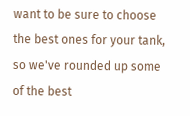want to be sure to choose the best ones for your tank, so we've rounded up some of the best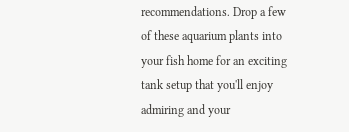recommendations. Drop a few of these aquarium plants into your fish home for an exciting tank setup that you'll enjoy admiring and your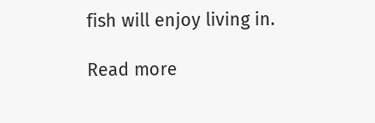fish will enjoy living in.

Read more